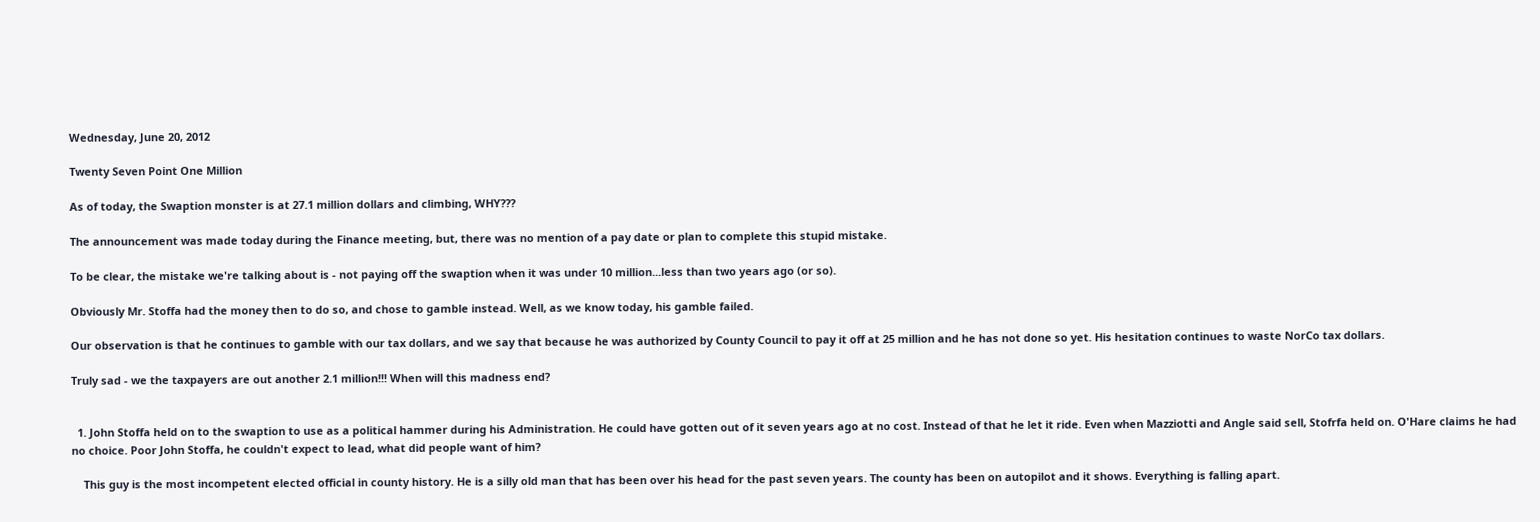Wednesday, June 20, 2012

Twenty Seven Point One Million

As of today, the Swaption monster is at 27.1 million dollars and climbing, WHY???

The announcement was made today during the Finance meeting, but, there was no mention of a pay date or plan to complete this stupid mistake.

To be clear, the mistake we're talking about is - not paying off the swaption when it was under 10 million...less than two years ago (or so).

Obviously Mr. Stoffa had the money then to do so, and chose to gamble instead. Well, as we know today, his gamble failed.

Our observation is that he continues to gamble with our tax dollars, and we say that because he was authorized by County Council to pay it off at 25 million and he has not done so yet. His hesitation continues to waste NorCo tax dollars.

Truly sad - we the taxpayers are out another 2.1 million!!! When will this madness end?


  1. John Stoffa held on to the swaption to use as a political hammer during his Administration. He could have gotten out of it seven years ago at no cost. Instead of that he let it ride. Even when Mazziotti and Angle said sell, Stofrfa held on. O'Hare claims he had no choice. Poor John Stoffa, he couldn't expect to lead, what did people want of him?

    This guy is the most incompetent elected official in county history. He is a silly old man that has been over his head for the past seven years. The county has been on autopilot and it shows. Everything is falling apart.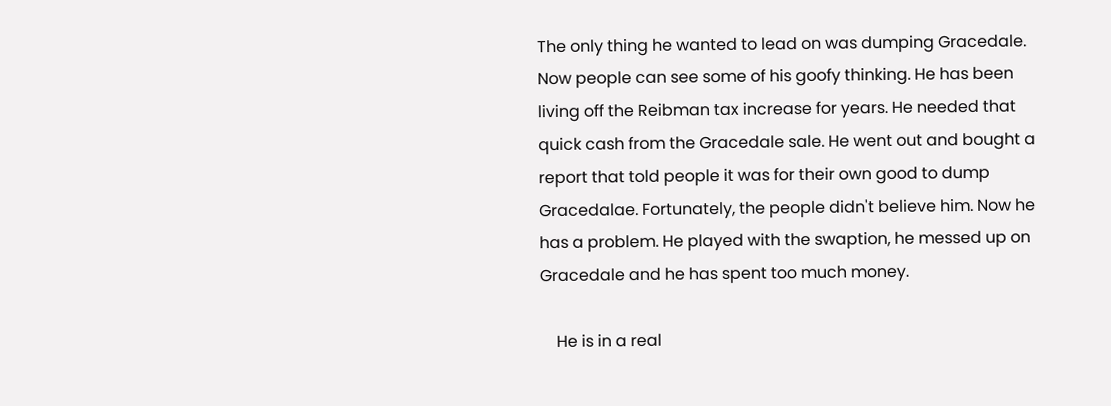The only thing he wanted to lead on was dumping Gracedale. Now people can see some of his goofy thinking. He has been living off the Reibman tax increase for years. He needed that quick cash from the Gracedale sale. He went out and bought a report that told people it was for their own good to dump Gracedalae. Fortunately, the people didn't believe him. Now he has a problem. He played with the swaption, he messed up on Gracedale and he has spent too much money.

    He is in a real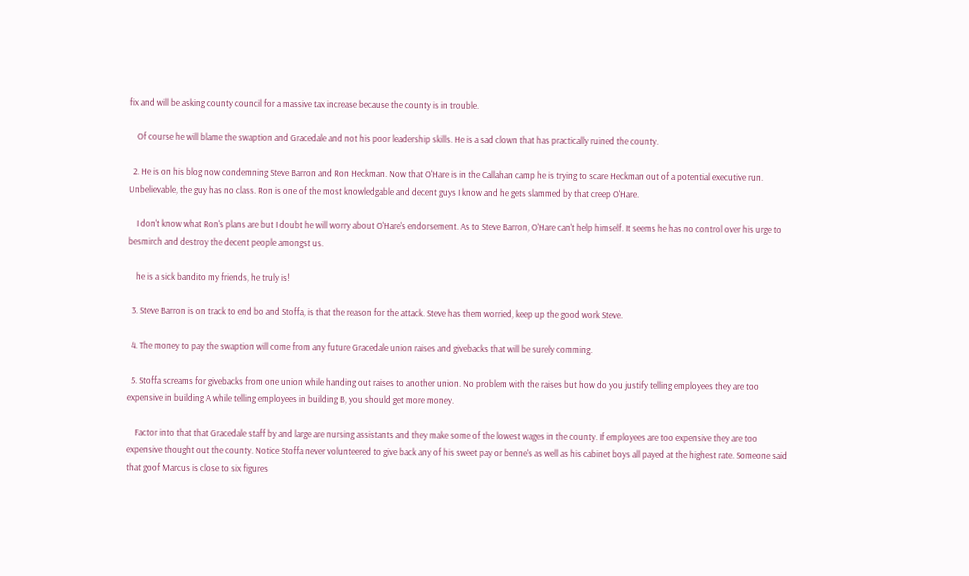fix and will be asking county council for a massive tax increase because the county is in trouble.

    Of course he will blame the swaption and Gracedale and not his poor leadership skills. He is a sad clown that has practically ruined the county.

  2. He is on his blog now condemning Steve Barron and Ron Heckman. Now that O'Hare is in the Callahan camp he is trying to scare Heckman out of a potential executive run. Unbelievable, the guy has no class. Ron is one of the most knowledgable and decent guys I know and he gets slammed by that creep O'Hare.

    I don't know what Ron's plans are but I doubt he will worry about O'Hare's endorsement. As to Steve Barron, O'Hare can't help himself. It seems he has no control over his urge to besmirch and destroy the decent people amongst us.

    he is a sick bandito my friends, he truly is!

  3. Steve Barron is on track to end bo and Stoffa, is that the reason for the attack. Steve has them worried, keep up the good work Steve.

  4. The money to pay the swaption will come from any future Gracedale union raises and givebacks that will be surely comming.

  5. Stoffa screams for givebacks from one union while handing out raises to another union. No problem with the raises but how do you justify telling employees they are too expensive in building A while telling employees in building B, you should get more money.

    Factor into that that Gracedale staff by and large are nursing assistants and they make some of the lowest wages in the county. If employees are too expensive they are too expensive thought out the county. Notice Stoffa never volunteered to give back any of his sweet pay or benne's as well as his cabinet boys all payed at the highest rate. Someone said that goof Marcus is close to six figures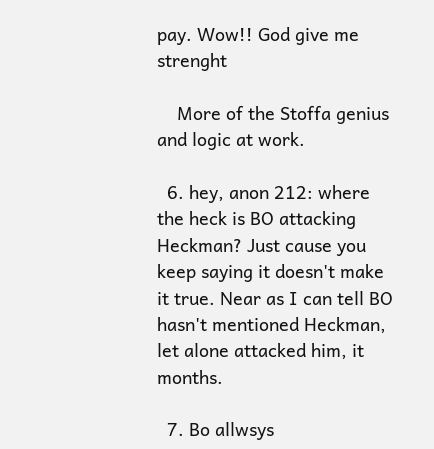pay. Wow!! God give me strenght

    More of the Stoffa genius and logic at work.

  6. hey, anon 212: where the heck is BO attacking Heckman? Just cause you keep saying it doesn't make it true. Near as I can tell BO hasn't mentioned Heckman, let alone attacked him, it months.

  7. Bo allwsys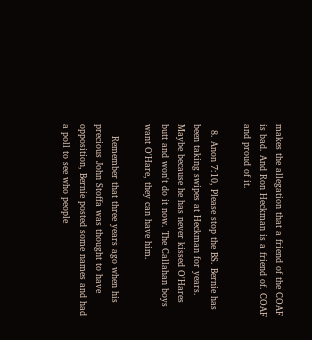makes the allegation that a friend of the COAF is bad. And Ron Heckman is a friend of. COAF and proud of it.

  8. Anon 7:10, Please stop the BS. Bernie has been taking swipes at Heckman for years. Maybe because he has never kissed O'Hares butt and won't do it now. The Callahan boys want O'Hare, they can have him.

    Remember that three years ago when his precious John Stoffa was thought to have opposition, Bernie posted some names and had a poll to see who people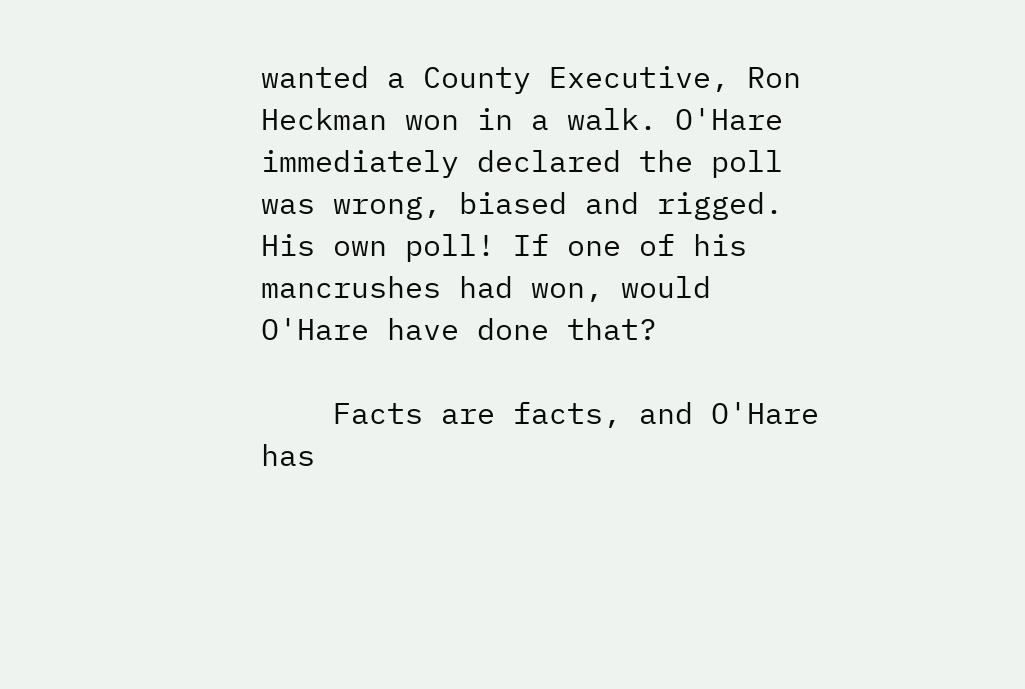wanted a County Executive, Ron Heckman won in a walk. O'Hare immediately declared the poll was wrong, biased and rigged. His own poll! If one of his mancrushes had won, would O'Hare have done that?

    Facts are facts, and O'Hare has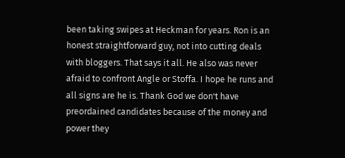been taking swipes at Heckman for years. Ron is an honest straightforward guy, not into cutting deals with bloggers. That says it all. He also was never afraid to confront Angle or Stoffa. I hope he runs and all signs are he is. Thank God we don't have preordained candidates because of the money and power they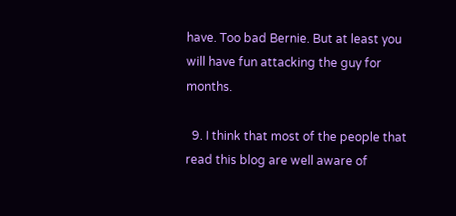have. Too bad Bernie. But at least you will have fun attacking the guy for months.

  9. I think that most of the people that read this blog are well aware of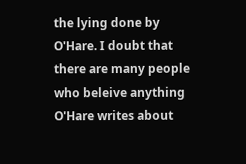the lying done by O'Hare. I doubt that there are many people who beleive anything O'Hare writes about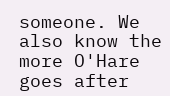someone. We also know the more O'Hare goes after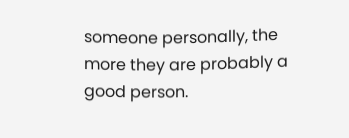someone personally, the more they are probably a good person.